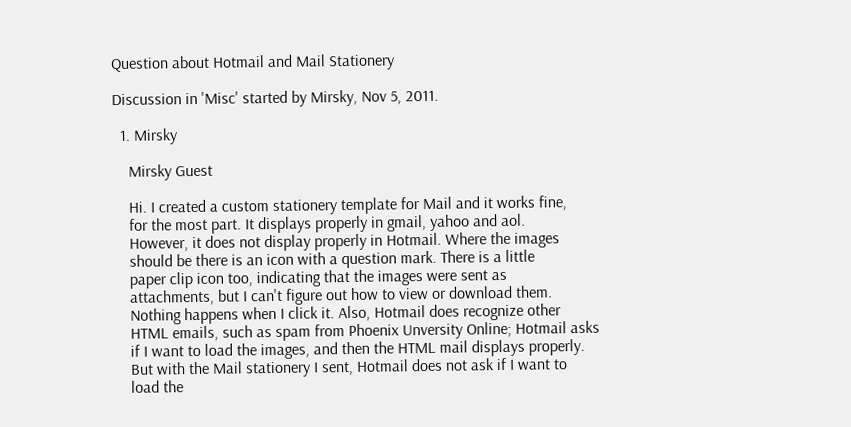Question about Hotmail and Mail Stationery

Discussion in 'Misc' started by Mirsky, Nov 5, 2011.

  1. Mirsky

    Mirsky Guest

    Hi. I created a custom stationery template for Mail and it works fine,
    for the most part. It displays properly in gmail, yahoo and aol.
    However, it does not display properly in Hotmail. Where the images
    should be there is an icon with a question mark. There is a little
    paper clip icon too, indicating that the images were sent as
    attachments, but I can't figure out how to view or download them.
    Nothing happens when I click it. Also, Hotmail does recognize other
    HTML emails, such as spam from Phoenix Unversity Online; Hotmail asks
    if I want to load the images, and then the HTML mail displays properly.
    But with the Mail stationery I sent, Hotmail does not ask if I want to
    load the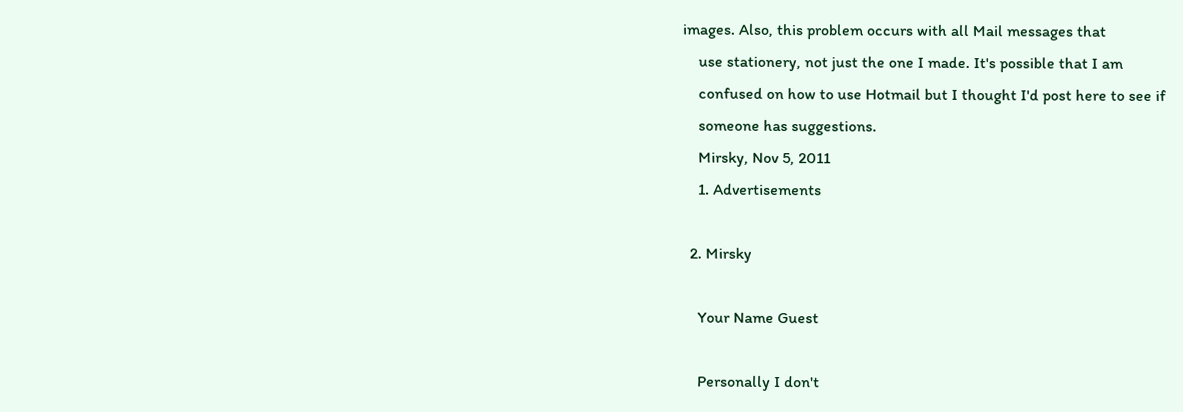images. Also, this problem occurs with all Mail messages that
    use stationery, not just the one I made. It's possible that I am
    confused on how to use Hotmail but I thought I'd post here to see if
    someone has suggestions.
    Mirsky, Nov 5, 2011
    1. Advertisements

  2. Mirsky

    Your Name Guest

    Personally I don't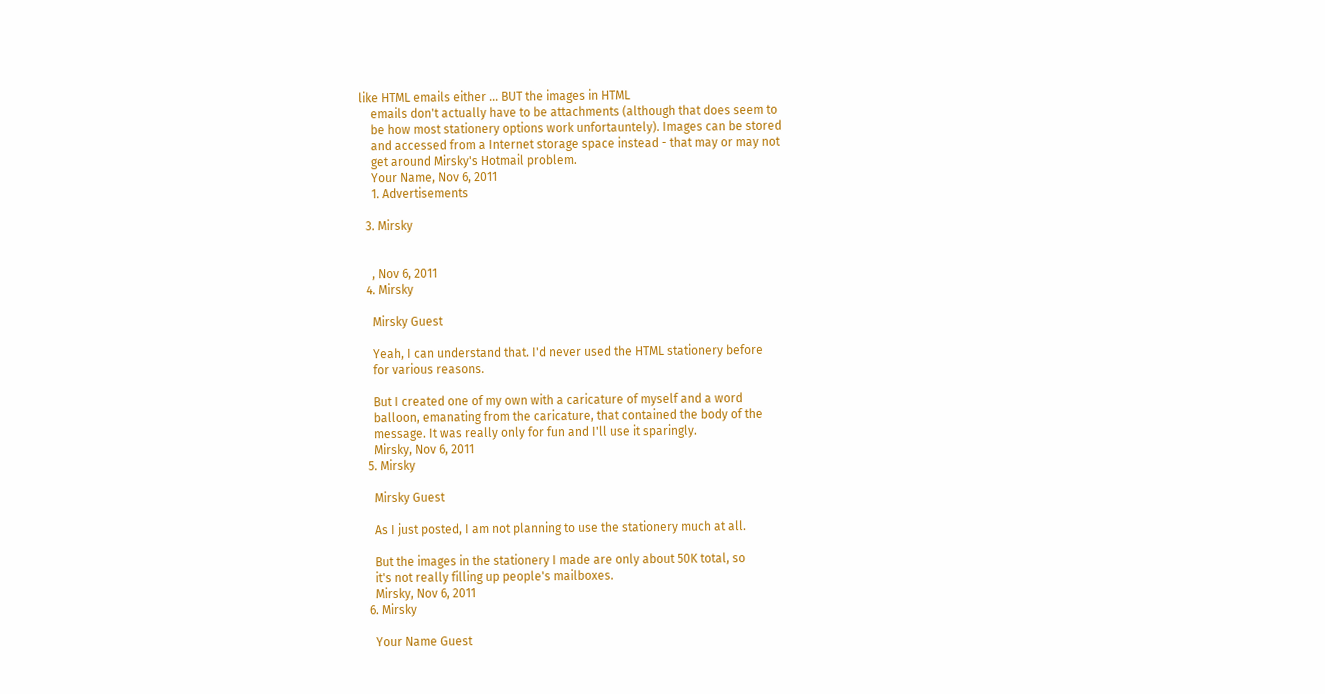like HTML emails either ... BUT the images in HTML
    emails don't actually have to be attachments (although that does seem to
    be how most stationery options work unfortauntely). Images can be stored
    and accessed from a Internet storage space instead - that may or may not
    get around Mirsky's Hotmail problem.
    Your Name, Nov 6, 2011
    1. Advertisements

  3. Mirsky


    , Nov 6, 2011
  4. Mirsky

    Mirsky Guest

    Yeah, I can understand that. I'd never used the HTML stationery before
    for various reasons.

    But I created one of my own with a caricature of myself and a word
    balloon, emanating from the caricature, that contained the body of the
    message. It was really only for fun and I'll use it sparingly.
    Mirsky, Nov 6, 2011
  5. Mirsky

    Mirsky Guest

    As I just posted, I am not planning to use the stationery much at all.

    But the images in the stationery I made are only about 50K total, so
    it's not really filling up people's mailboxes.
    Mirsky, Nov 6, 2011
  6. Mirsky

    Your Name Guest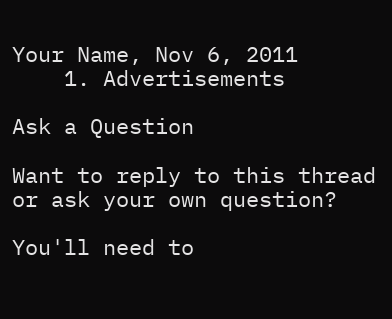Your Name, Nov 6, 2011
    1. Advertisements

Ask a Question

Want to reply to this thread or ask your own question?

You'll need to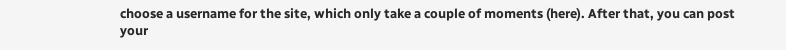choose a username for the site, which only take a couple of moments (here). After that, you can post your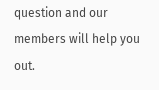question and our members will help you out.